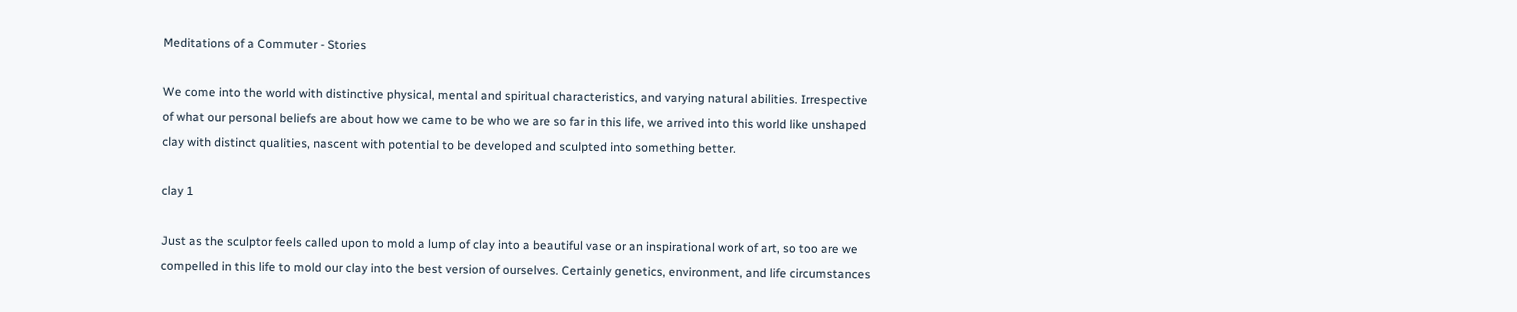Meditations of a Commuter - Stories

We come into the world with distinctive physical, mental and spiritual characteristics, and varying natural abilities. Irrespective of what our personal beliefs are about how we came to be who we are so far in this life, we arrived into this world like unshaped clay with distinct qualities, nascent with potential to be developed and sculpted into something better.

clay 1

Just as the sculptor feels called upon to mold a lump of clay into a beautiful vase or an inspirational work of art, so too are we compelled in this life to mold our clay into the best version of ourselves. Certainly genetics, environment, and life circumstances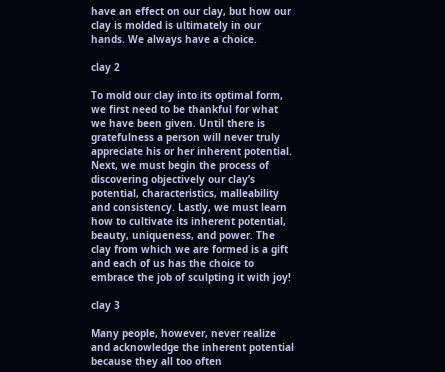have an effect on our clay, but how our clay is molded is ultimately in our hands. We always have a choice.

clay 2

To mold our clay into its optimal form, we first need to be thankful for what we have been given. Until there is gratefulness a person will never truly appreciate his or her inherent potential. Next, we must begin the process of discovering objectively our clay’s potential, characteristics, malleability and consistency. Lastly, we must learn how to cultivate its inherent potential, beauty, uniqueness, and power. The clay from which we are formed is a gift and each of us has the choice to embrace the job of sculpting it with joy!

clay 3

Many people, however, never realize and acknowledge the inherent potential because they all too often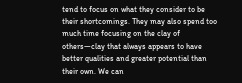tend to focus on what they consider to be their shortcomings. They may also spend too much time focusing on the clay of others—clay that always appears to have better qualities and greater potential than their own. We can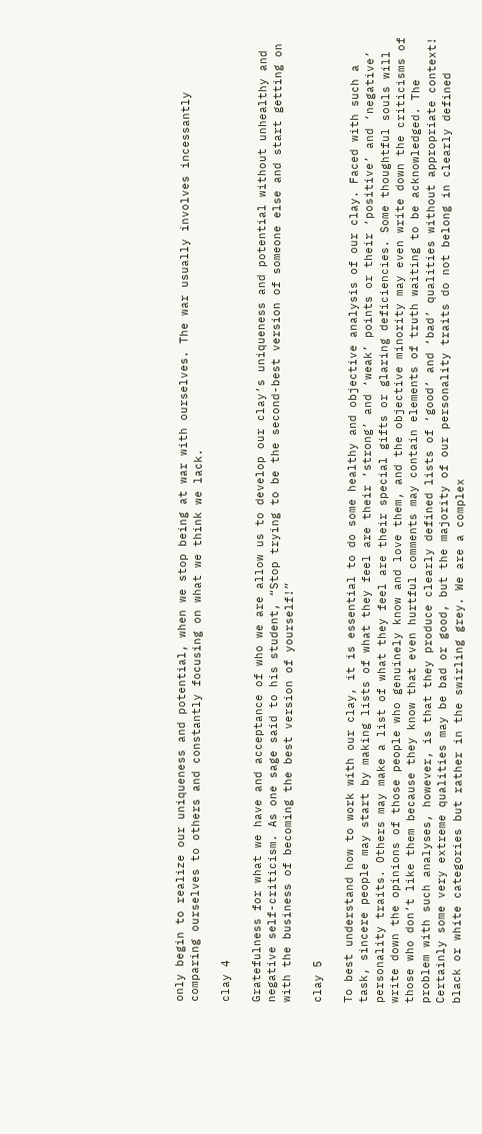only begin to realize our uniqueness and potential, when we stop being at war with ourselves. The war usually involves incessantly comparing ourselves to others and constantly focusing on what we think we lack.

clay 4

Gratefulness for what we have and acceptance of who we are allow us to develop our clay’s uniqueness and potential without unhealthy and negative self-criticism. As one sage said to his student, “Stop trying to be the second-best version of someone else and start getting on with the business of becoming the best version of yourself!”

clay 5

To best understand how to work with our clay, it is essential to do some healthy and objective analysis of our clay. Faced with such a task, sincere people may start by making lists of what they feel are their ‘strong’ and ‘weak’ points or their ‘positive’ and ‘negative’ personality traits. Others may make a list of what they feel are their special gifts or glaring deficiencies. Some thoughtful souls will write down the opinions of those people who genuinely know and love them, and the objective minority may even write down the criticisms of those who don’t like them because they know that even hurtful comments may contain elements of truth waiting to be acknowledged. The problem with such analyses, however, is that they produce clearly defined lists of ‘good’ and ‘bad’ qualities without appropriate context! Certainly some very extreme qualities may be bad or good, but the majority of our personality traits do not belong in clearly defined black or white categories but rather in the swirling grey. We are a complex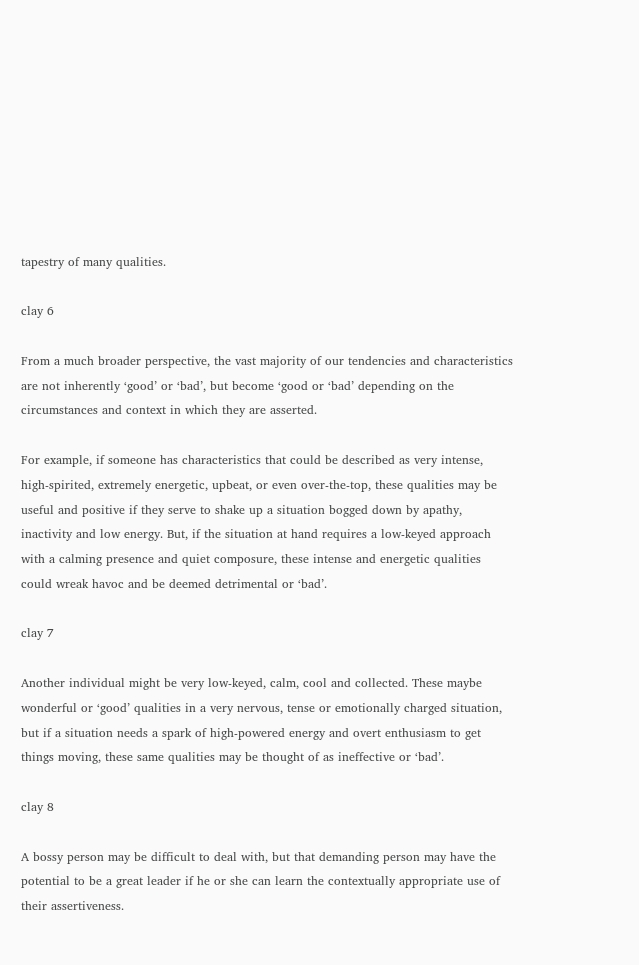tapestry of many qualities.

clay 6

From a much broader perspective, the vast majority of our tendencies and characteristics are not inherently ‘good’ or ‘bad’, but become ‘good or ‘bad’ depending on the circumstances and context in which they are asserted.

For example, if someone has characteristics that could be described as very intense, high-spirited, extremely energetic, upbeat, or even over-the-top, these qualities may be useful and positive if they serve to shake up a situation bogged down by apathy, inactivity and low energy. But, if the situation at hand requires a low-keyed approach with a calming presence and quiet composure, these intense and energetic qualities could wreak havoc and be deemed detrimental or ‘bad’.

clay 7

Another individual might be very low-keyed, calm, cool and collected. These maybe wonderful or ‘good’ qualities in a very nervous, tense or emotionally charged situation, but if a situation needs a spark of high-powered energy and overt enthusiasm to get things moving, these same qualities may be thought of as ineffective or ‘bad’.

clay 8

A bossy person may be difficult to deal with, but that demanding person may have the potential to be a great leader if he or she can learn the contextually appropriate use of their assertiveness.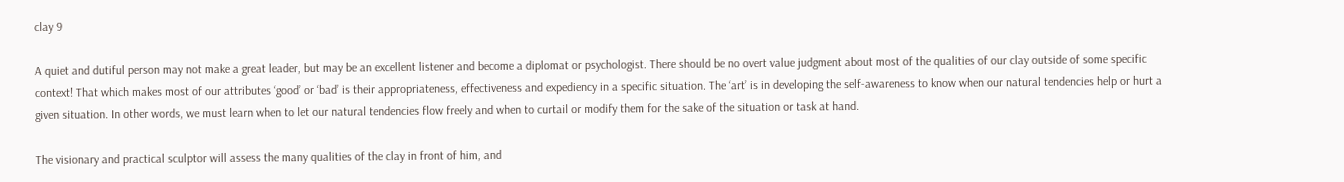clay 9

A quiet and dutiful person may not make a great leader, but may be an excellent listener and become a diplomat or psychologist. There should be no overt value judgment about most of the qualities of our clay outside of some specific context! That which makes most of our attributes ‘good’ or ‘bad’ is their appropriateness, effectiveness and expediency in a specific situation. The ‘art’ is in developing the self-awareness to know when our natural tendencies help or hurt a given situation. In other words, we must learn when to let our natural tendencies flow freely and when to curtail or modify them for the sake of the situation or task at hand.

The visionary and practical sculptor will assess the many qualities of the clay in front of him, and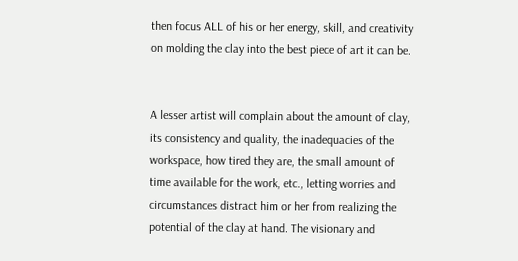then focus ALL of his or her energy, skill, and creativity on molding the clay into the best piece of art it can be.


A lesser artist will complain about the amount of clay, its consistency and quality, the inadequacies of the workspace, how tired they are, the small amount of time available for the work, etc., letting worries and circumstances distract him or her from realizing the potential of the clay at hand. The visionary and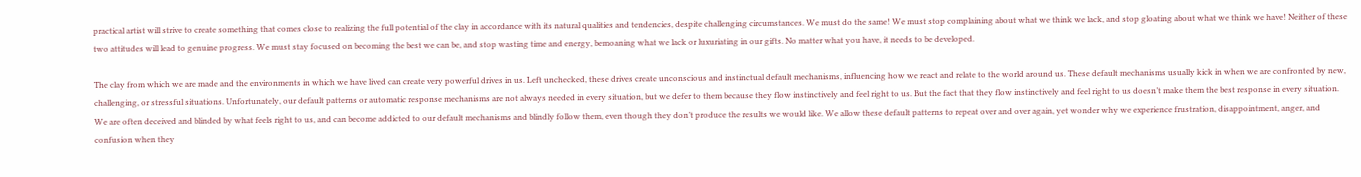practical artist will strive to create something that comes close to realizing the full potential of the clay in accordance with its natural qualities and tendencies, despite challenging circumstances. We must do the same! We must stop complaining about what we think we lack, and stop gloating about what we think we have! Neither of these two attitudes will lead to genuine progress. We must stay focused on becoming the best we can be, and stop wasting time and energy, bemoaning what we lack or luxuriating in our gifts. No matter what you have, it needs to be developed.

The clay from which we are made and the environments in which we have lived can create very powerful drives in us. Left unchecked, these drives create unconscious and instinctual default mechanisms, influencing how we react and relate to the world around us. These default mechanisms usually kick in when we are confronted by new, challenging, or stressful situations. Unfortunately, our default patterns or automatic response mechanisms are not always needed in every situation, but we defer to them because they flow instinctively and feel right to us. But the fact that they flow instinctively and feel right to us doesn’t make them the best response in every situation. We are often deceived and blinded by what feels right to us, and can become addicted to our default mechanisms and blindly follow them, even though they don’t produce the results we would like. We allow these default patterns to repeat over and over again, yet wonder why we experience frustration, disappointment, anger, and confusion when they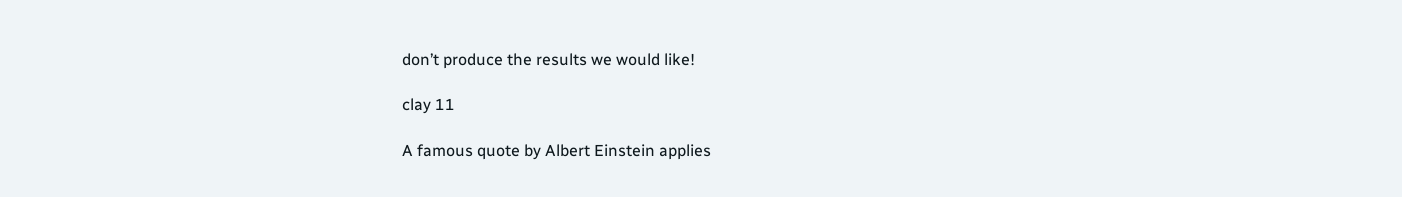don’t produce the results we would like!

clay 11

A famous quote by Albert Einstein applies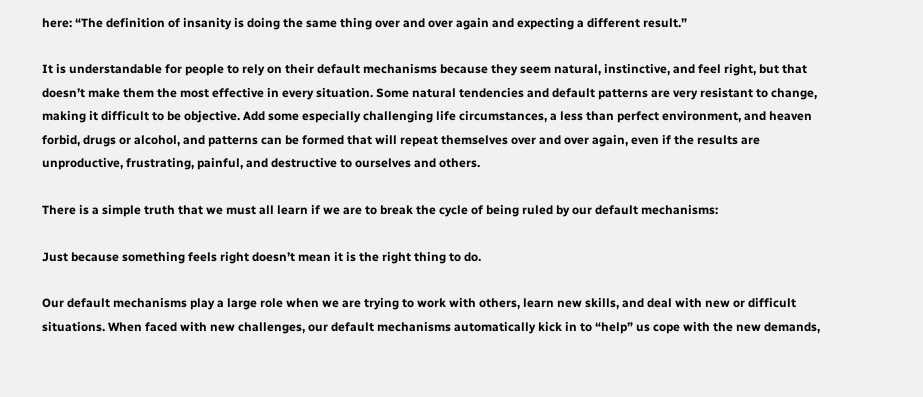here: “The definition of insanity is doing the same thing over and over again and expecting a different result.”

It is understandable for people to rely on their default mechanisms because they seem natural, instinctive, and feel right, but that doesn’t make them the most effective in every situation. Some natural tendencies and default patterns are very resistant to change, making it difficult to be objective. Add some especially challenging life circumstances, a less than perfect environment, and heaven forbid, drugs or alcohol, and patterns can be formed that will repeat themselves over and over again, even if the results are unproductive, frustrating, painful, and destructive to ourselves and others.

There is a simple truth that we must all learn if we are to break the cycle of being ruled by our default mechanisms:

Just because something feels right doesn’t mean it is the right thing to do.

Our default mechanisms play a large role when we are trying to work with others, learn new skills, and deal with new or difficult situations. When faced with new challenges, our default mechanisms automatically kick in to “help” us cope with the new demands,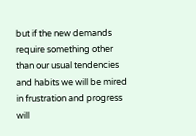but if the new demands require something other than our usual tendencies and habits we will be mired in frustration and progress will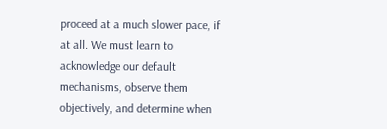proceed at a much slower pace, if at all. We must learn to acknowledge our default mechanisms, observe them objectively, and determine when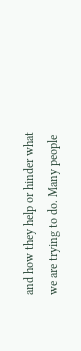and how they help or hinder what we are trying to do. Many people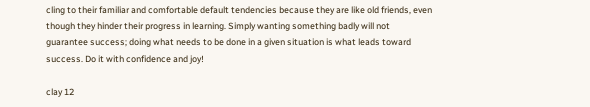cling to their familiar and comfortable default tendencies because they are like old friends, even though they hinder their progress in learning. Simply wanting something badly will not guarantee success; doing what needs to be done in a given situation is what leads toward success. Do it with confidence and joy!

clay 12